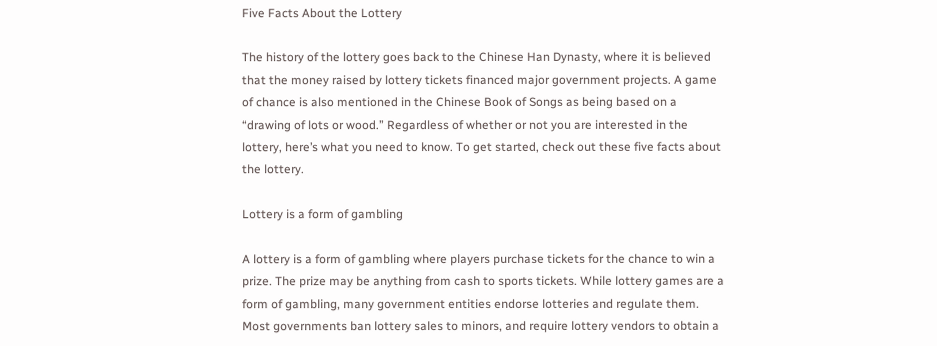Five Facts About the Lottery

The history of the lottery goes back to the Chinese Han Dynasty, where it is believed that the money raised by lottery tickets financed major government projects. A game of chance is also mentioned in the Chinese Book of Songs as being based on a “drawing of lots or wood.” Regardless of whether or not you are interested in the lottery, here’s what you need to know. To get started, check out these five facts about the lottery.

Lottery is a form of gambling

A lottery is a form of gambling where players purchase tickets for the chance to win a prize. The prize may be anything from cash to sports tickets. While lottery games are a form of gambling, many government entities endorse lotteries and regulate them. Most governments ban lottery sales to minors, and require lottery vendors to obtain a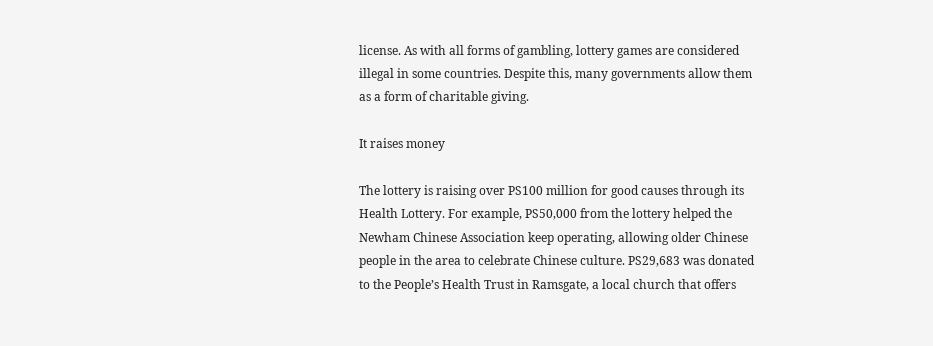license. As with all forms of gambling, lottery games are considered illegal in some countries. Despite this, many governments allow them as a form of charitable giving.

It raises money

The lottery is raising over PS100 million for good causes through its Health Lottery. For example, PS50,000 from the lottery helped the Newham Chinese Association keep operating, allowing older Chinese people in the area to celebrate Chinese culture. PS29,683 was donated to the People’s Health Trust in Ramsgate, a local church that offers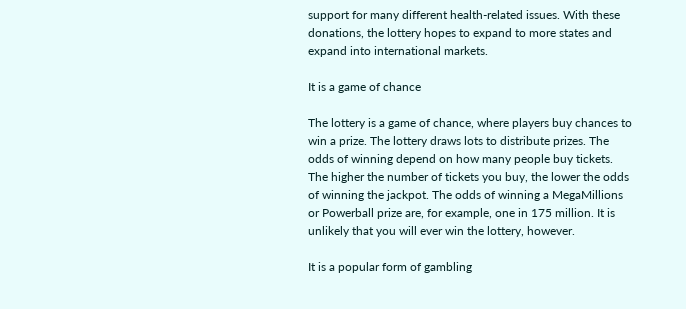support for many different health-related issues. With these donations, the lottery hopes to expand to more states and expand into international markets.

It is a game of chance

The lottery is a game of chance, where players buy chances to win a prize. The lottery draws lots to distribute prizes. The odds of winning depend on how many people buy tickets. The higher the number of tickets you buy, the lower the odds of winning the jackpot. The odds of winning a MegaMillions or Powerball prize are, for example, one in 175 million. It is unlikely that you will ever win the lottery, however.

It is a popular form of gambling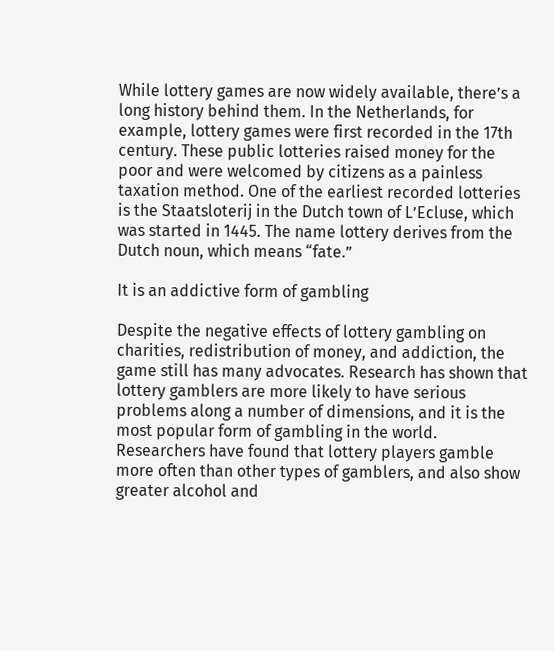While lottery games are now widely available, there’s a long history behind them. In the Netherlands, for example, lottery games were first recorded in the 17th century. These public lotteries raised money for the poor and were welcomed by citizens as a painless taxation method. One of the earliest recorded lotteries is the Staatsloterij in the Dutch town of L’Ecluse, which was started in 1445. The name lottery derives from the Dutch noun, which means “fate.”

It is an addictive form of gambling

Despite the negative effects of lottery gambling on charities, redistribution of money, and addiction, the game still has many advocates. Research has shown that lottery gamblers are more likely to have serious problems along a number of dimensions, and it is the most popular form of gambling in the world. Researchers have found that lottery players gamble more often than other types of gamblers, and also show greater alcohol and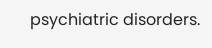psychiatric disorders.